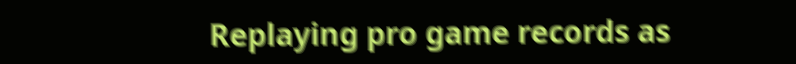Replaying pro game records as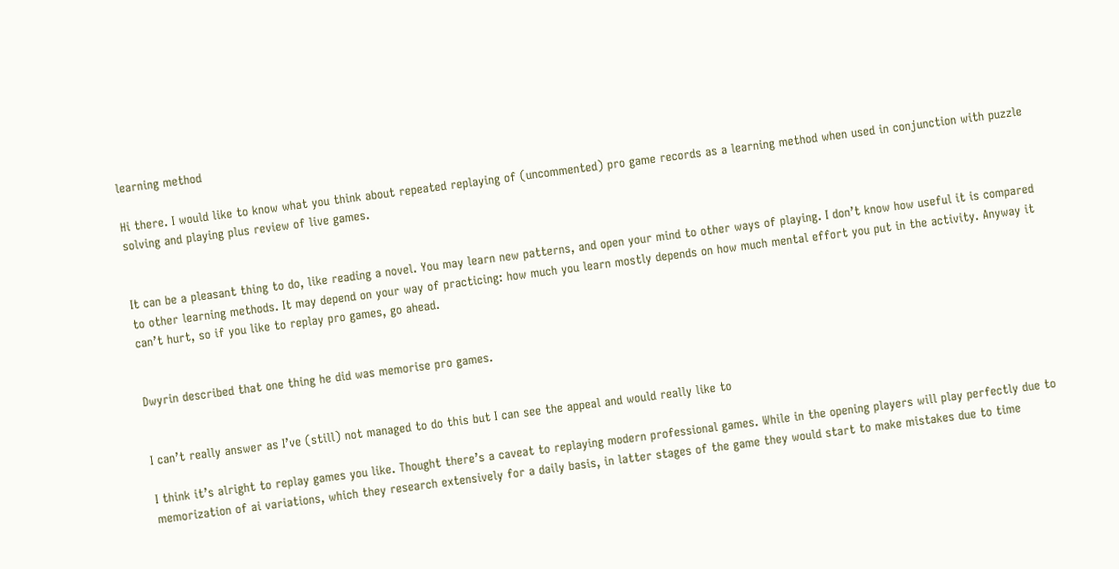learning method

Hi there. I would like to know what you think about repeated replaying of (uncommented) pro game records as a learning method when used in conjunction with puzzle solving and playing plus review of live games.


It can be a pleasant thing to do, like reading a novel. You may learn new patterns, and open your mind to other ways of playing. I don’t know how useful it is compared to other learning methods. It may depend on your way of practicing: how much you learn mostly depends on how much mental effort you put in the activity. Anyway it can’t hurt, so if you like to replay pro games, go ahead.


Dwyrin described that one thing he did was memorise pro games.


I can’t really answer as I’ve (still) not managed to do this but I can see the appeal and would really like to

I think it’s alright to replay games you like. Thought there’s a caveat to replaying modern professional games. While in the opening players will play perfectly due to memorization of ai variations, which they research extensively for a daily basis, in latter stages of the game they would start to make mistakes due to time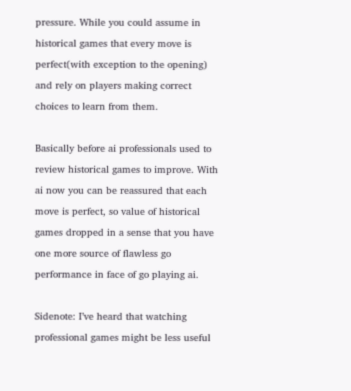pressure. While you could assume in historical games that every move is perfect(with exception to the opening) and rely on players making correct choices to learn from them.

Basically before ai professionals used to review historical games to improve. With ai now you can be reassured that each move is perfect, so value of historical games dropped in a sense that you have one more source of flawless go performance in face of go playing ai.

Sidenote: I’ve heard that watching professional games might be less useful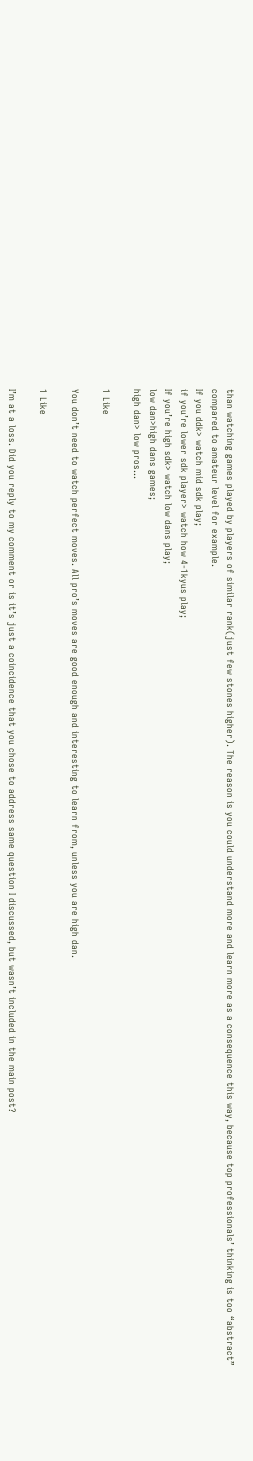than watching games played by players of similar rank(just few stones higher). The reason is you could understand more and learn more as a consequence this way, because top professionals’ thinking is too “abstract” compared to amateur level for example.
If you ddk> watch mid sdk play;
if you’re lower sdk player> watch how 4-1kyus play;
If you’re high sdk> watch low dans play;
low dan>high dans games;
high dan> low pros…

1 Like

You don’t need to watch perfect moves. All pro’s moves are good enough and interesting to learn from, unless you are high dan.

1 Like

I’m at a loss. Did you reply to my comment or is it’s just a coincidence that you chose to address same question I discussed, but wasn’t included in the main post?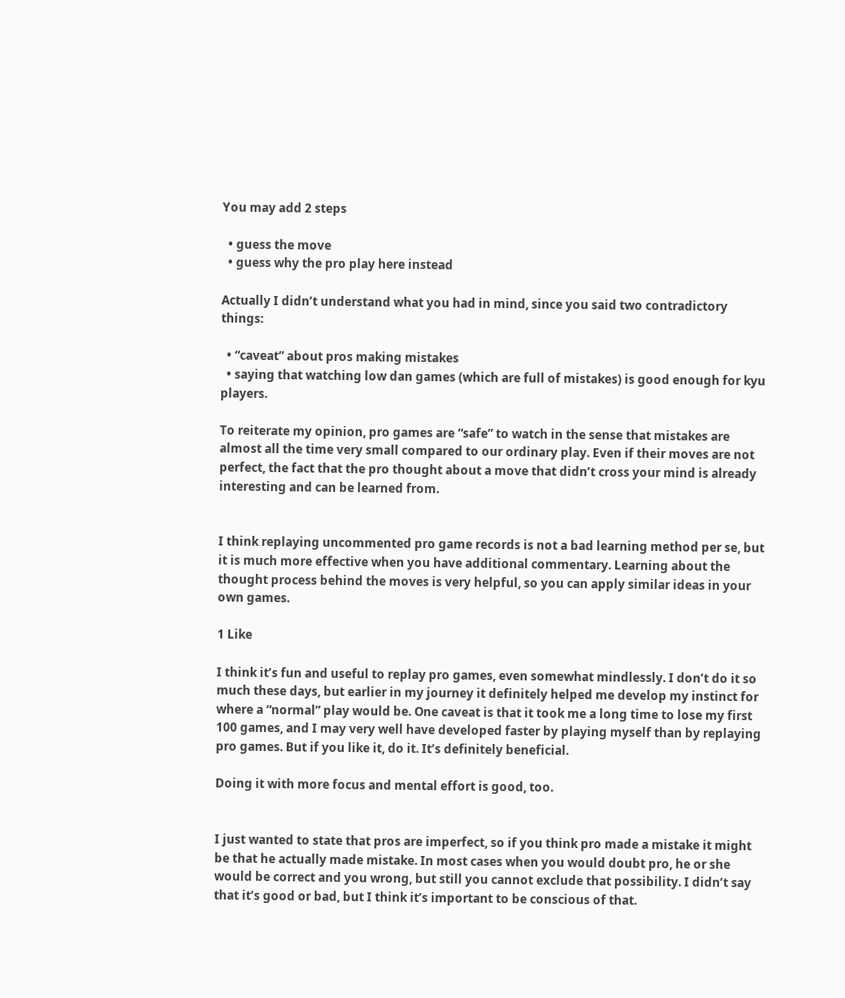You may add 2 steps

  • guess the move
  • guess why the pro play here instead

Actually I didn’t understand what you had in mind, since you said two contradictory things:

  • “caveat” about pros making mistakes
  • saying that watching low dan games (which are full of mistakes) is good enough for kyu players.

To reiterate my opinion, pro games are “safe” to watch in the sense that mistakes are almost all the time very small compared to our ordinary play. Even if their moves are not perfect, the fact that the pro thought about a move that didn’t cross your mind is already interesting and can be learned from.


I think replaying uncommented pro game records is not a bad learning method per se, but it is much more effective when you have additional commentary. Learning about the thought process behind the moves is very helpful, so you can apply similar ideas in your own games.

1 Like

I think it’s fun and useful to replay pro games, even somewhat mindlessly. I don’t do it so much these days, but earlier in my journey it definitely helped me develop my instinct for where a “normal” play would be. One caveat is that it took me a long time to lose my first 100 games, and I may very well have developed faster by playing myself than by replaying pro games. But if you like it, do it. It’s definitely beneficial.

Doing it with more focus and mental effort is good, too.


I just wanted to state that pros are imperfect, so if you think pro made a mistake it might be that he actually made mistake. In most cases when you would doubt pro, he or she would be correct and you wrong, but still you cannot exclude that possibility. I didn’t say that it’s good or bad, but I think it’s important to be conscious of that.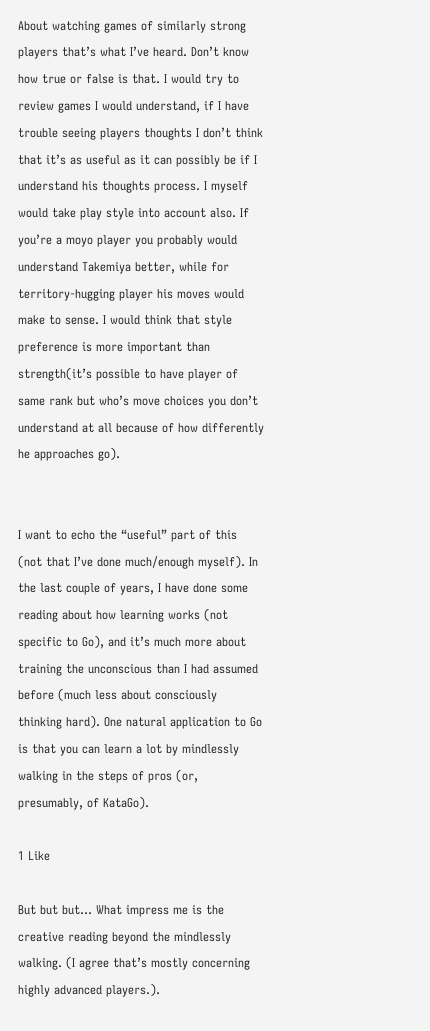About watching games of similarly strong players that’s what I’ve heard. Don’t know how true or false is that. I would try to review games I would understand, if I have trouble seeing players thoughts I don’t think that it’s as useful as it can possibly be if I understand his thoughts process. I myself would take play style into account also. If you’re a moyo player you probably would understand Takemiya better, while for territory-hugging player his moves would make to sense. I would think that style preference is more important than strength(it’s possible to have player of same rank but who’s move choices you don’t understand at all because of how differently he approaches go).


I want to echo the “useful” part of this (not that I’ve done much/enough myself). In the last couple of years, I have done some reading about how learning works (not specific to Go), and it’s much more about training the unconscious than I had assumed before (much less about consciously thinking hard). One natural application to Go is that you can learn a lot by mindlessly walking in the steps of pros (or, presumably, of KataGo).

1 Like

But but but… What impress me is the creative reading beyond the mindlessly walking. (I agree that’s mostly concerning highly advanced players.).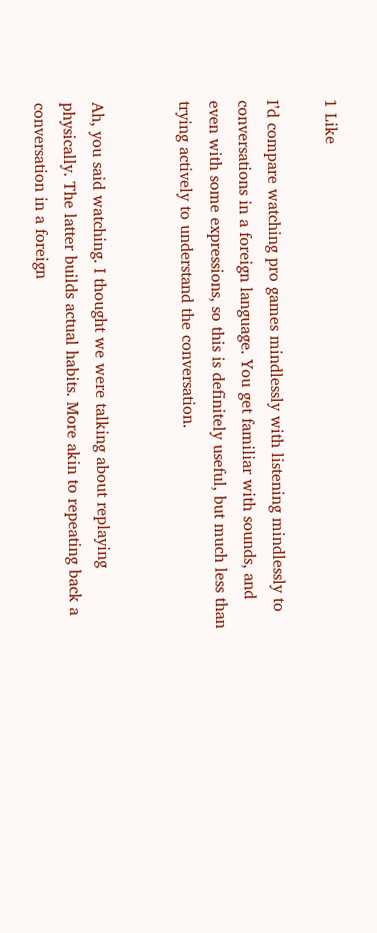1 Like

I’d compare watching pro games mindlessly with listening mindlessly to conversations in a foreign language. You get familiar with sounds, and even with some expressions, so this is definitely useful, but much less than trying actively to understand the conversation.


Ah, you said watching. I thought we were talking about replaying physically. The latter builds actual habits. More akin to repeating back a conversation in a foreign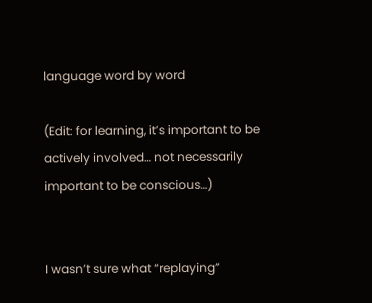language word by word

(Edit: for learning, it’s important to be actively involved… not necessarily important to be conscious…)


I wasn’t sure what “replaying”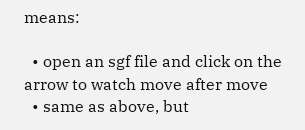means:

  • open an sgf file and click on the arrow to watch move after move
  • same as above, but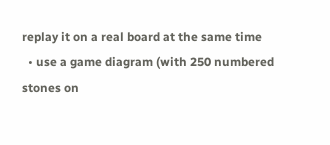replay it on a real board at the same time
  • use a game diagram (with 250 numbered stones on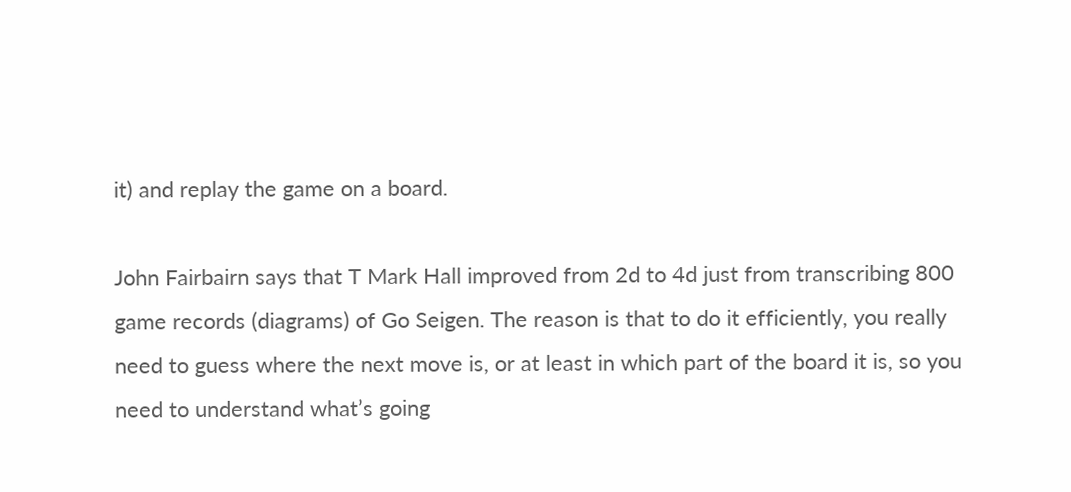it) and replay the game on a board.

John Fairbairn says that T Mark Hall improved from 2d to 4d just from transcribing 800 game records (diagrams) of Go Seigen. The reason is that to do it efficiently, you really need to guess where the next move is, or at least in which part of the board it is, so you need to understand what’s going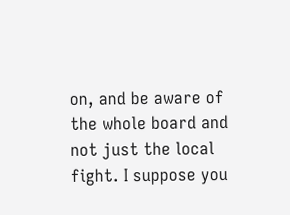on, and be aware of the whole board and not just the local fight. I suppose you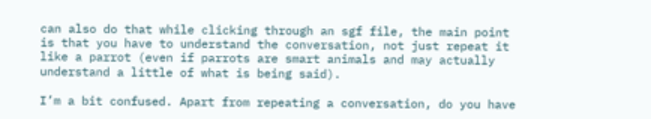can also do that while clicking through an sgf file, the main point is that you have to understand the conversation, not just repeat it like a parrot (even if parrots are smart animals and may actually understand a little of what is being said).

I’m a bit confused. Apart from repeating a conversation, do you have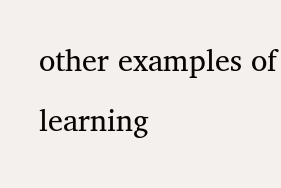other examples of learning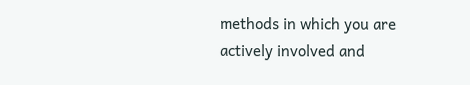methods in which you are actively involved and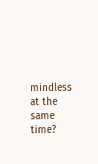mindless at the same time?